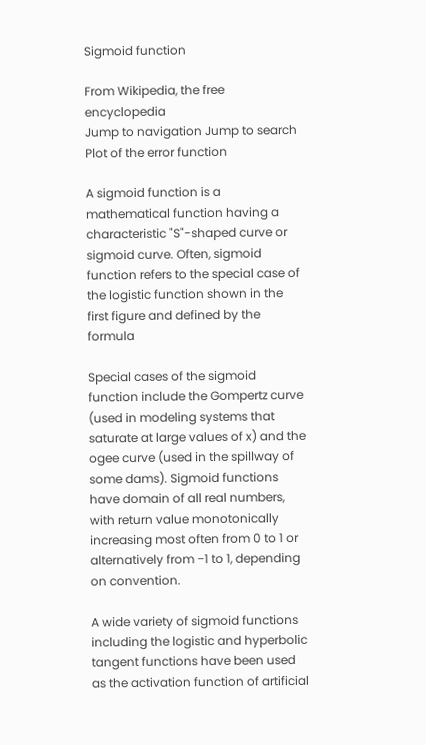Sigmoid function

From Wikipedia, the free encyclopedia
Jump to navigation Jump to search
Plot of the error function

A sigmoid function is a mathematical function having a characteristic "S"-shaped curve or sigmoid curve. Often, sigmoid function refers to the special case of the logistic function shown in the first figure and defined by the formula

Special cases of the sigmoid function include the Gompertz curve (used in modeling systems that saturate at large values of x) and the ogee curve (used in the spillway of some dams). Sigmoid functions have domain of all real numbers, with return value monotonically increasing most often from 0 to 1 or alternatively from −1 to 1, depending on convention.

A wide variety of sigmoid functions including the logistic and hyperbolic tangent functions have been used as the activation function of artificial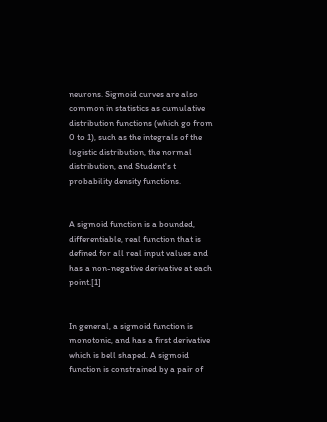neurons. Sigmoid curves are also common in statistics as cumulative distribution functions (which go from 0 to 1), such as the integrals of the logistic distribution, the normal distribution, and Student's t probability density functions.


A sigmoid function is a bounded, differentiable, real function that is defined for all real input values and has a non-negative derivative at each point.[1]


In general, a sigmoid function is monotonic, and has a first derivative which is bell shaped. A sigmoid function is constrained by a pair of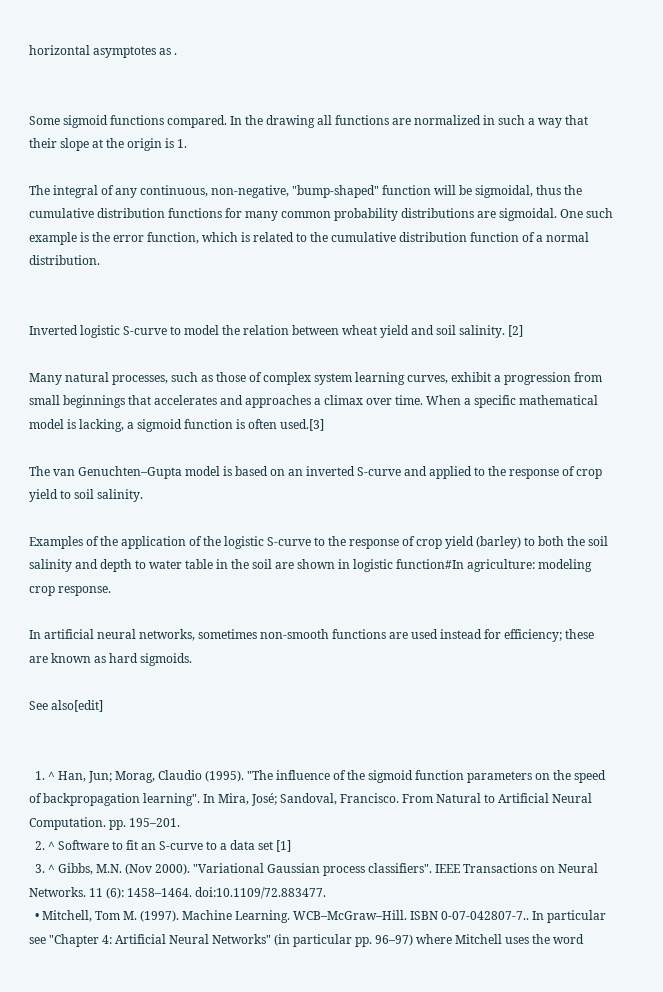horizontal asymptotes as .


Some sigmoid functions compared. In the drawing all functions are normalized in such a way that their slope at the origin is 1.

The integral of any continuous, non-negative, "bump-shaped" function will be sigmoidal, thus the cumulative distribution functions for many common probability distributions are sigmoidal. One such example is the error function, which is related to the cumulative distribution function of a normal distribution.


Inverted logistic S-curve to model the relation between wheat yield and soil salinity. [2]

Many natural processes, such as those of complex system learning curves, exhibit a progression from small beginnings that accelerates and approaches a climax over time. When a specific mathematical model is lacking, a sigmoid function is often used.[3]

The van Genuchten–Gupta model is based on an inverted S-curve and applied to the response of crop yield to soil salinity.

Examples of the application of the logistic S-curve to the response of crop yield (barley) to both the soil salinity and depth to water table in the soil are shown in logistic function#In agriculture: modeling crop response.

In artificial neural networks, sometimes non-smooth functions are used instead for efficiency; these are known as hard sigmoids.

See also[edit]


  1. ^ Han, Jun; Morag, Claudio (1995). "The influence of the sigmoid function parameters on the speed of backpropagation learning". In Mira, José; Sandoval, Francisco. From Natural to Artificial Neural Computation. pp. 195–201.
  2. ^ Software to fit an S-curve to a data set [1]
  3. ^ Gibbs, M.N. (Nov 2000). "Variational Gaussian process classifiers". IEEE Transactions on Neural Networks. 11 (6): 1458–1464. doi:10.1109/72.883477.
  • Mitchell, Tom M. (1997). Machine Learning. WCB–McGraw–Hill. ISBN 0-07-042807-7.. In particular see "Chapter 4: Artificial Neural Networks" (in particular pp. 96–97) where Mitchell uses the word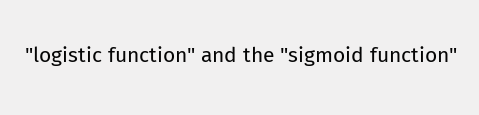"logistic function" and the "sigmoid function"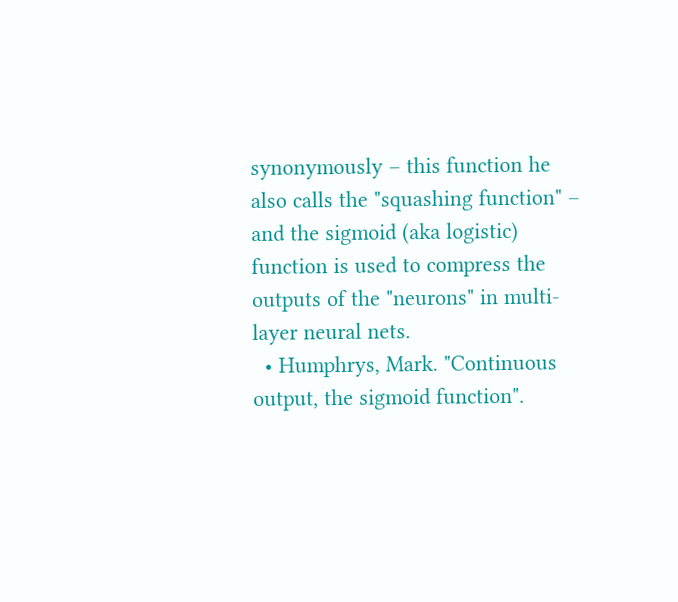synonymously – this function he also calls the "squashing function" – and the sigmoid (aka logistic) function is used to compress the outputs of the "neurons" in multi-layer neural nets.
  • Humphrys, Mark. "Continuous output, the sigmoid function".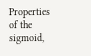Properties of the sigmoid,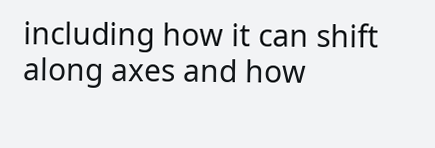including how it can shift along axes and how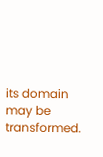its domain may be transformed.